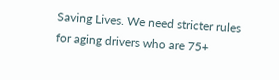Saving Lives. We need stricter rules for aging drivers who are 75+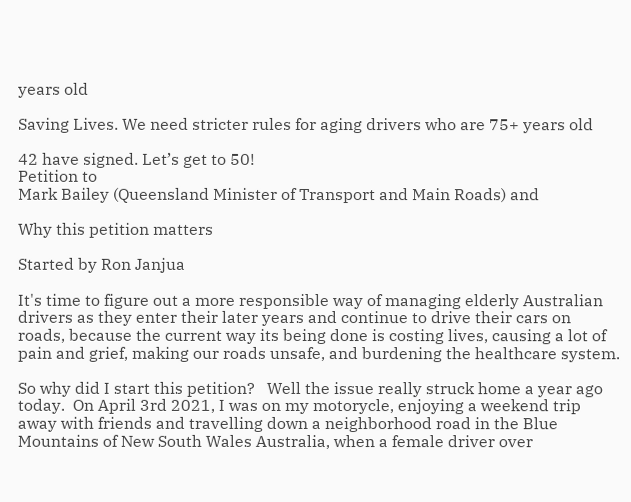years old

Saving Lives. We need stricter rules for aging drivers who are 75+ years old

42 have signed. Let’s get to 50!
Petition to
Mark Bailey (Queensland Minister of Transport and Main Roads) and

Why this petition matters

Started by Ron Janjua

It's time to figure out a more responsible way of managing elderly Australian drivers as they enter their later years and continue to drive their cars on roads, because the current way its being done is costing lives, causing a lot of pain and grief, making our roads unsafe, and burdening the healthcare system.

So why did I start this petition?   Well the issue really struck home a year ago today.  On April 3rd 2021, I was on my motorycle, enjoying a weekend trip away with friends and travelling down a neighborhood road in the Blue Mountains of New South Wales Australia, when a female driver over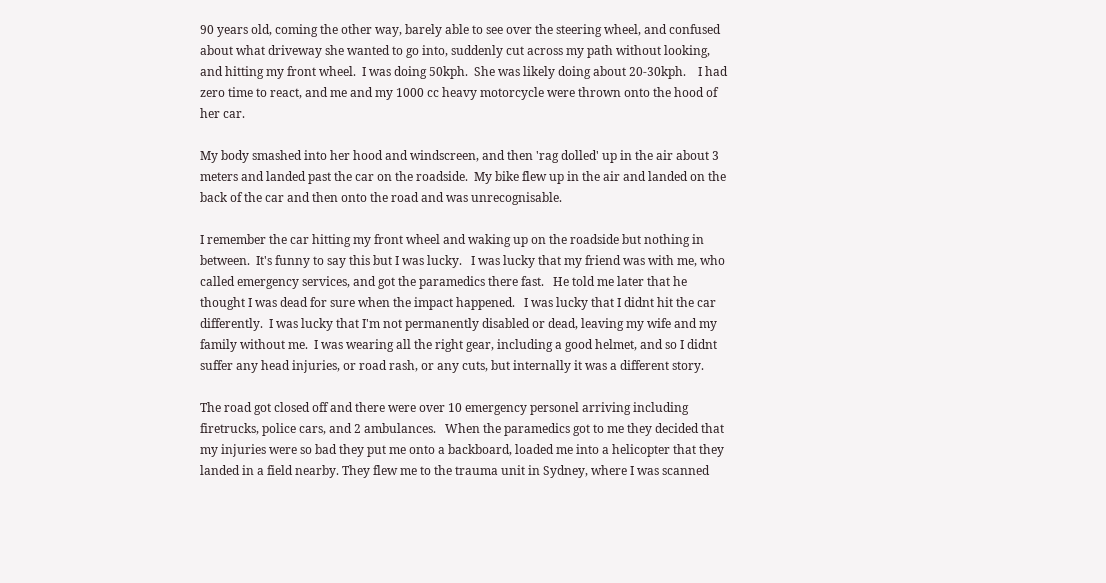90 years old, coming the other way, barely able to see over the steering wheel, and confused about what driveway she wanted to go into, suddenly cut across my path without looking, and hitting my front wheel.  I was doing 50kph.  She was likely doing about 20-30kph.    I had zero time to react, and me and my 1000 cc heavy motorcycle were thrown onto the hood of her car.

My body smashed into her hood and windscreen, and then 'rag dolled' up in the air about 3 meters and landed past the car on the roadside.  My bike flew up in the air and landed on the back of the car and then onto the road and was unrecognisable.

I remember the car hitting my front wheel and waking up on the roadside but nothing in between.  It's funny to say this but I was lucky.   I was lucky that my friend was with me, who called emergency services, and got the paramedics there fast.   He told me later that he thought I was dead for sure when the impact happened.   I was lucky that I didnt hit the car differently.  I was lucky that I'm not permanently disabled or dead, leaving my wife and my family without me.  I was wearing all the right gear, including a good helmet, and so I didnt suffer any head injuries, or road rash, or any cuts, but internally it was a different story.

The road got closed off and there were over 10 emergency personel arriving including firetrucks, police cars, and 2 ambulances.   When the paramedics got to me they decided that my injuries were so bad they put me onto a backboard, loaded me into a helicopter that they landed in a field nearby. They flew me to the trauma unit in Sydney, where I was scanned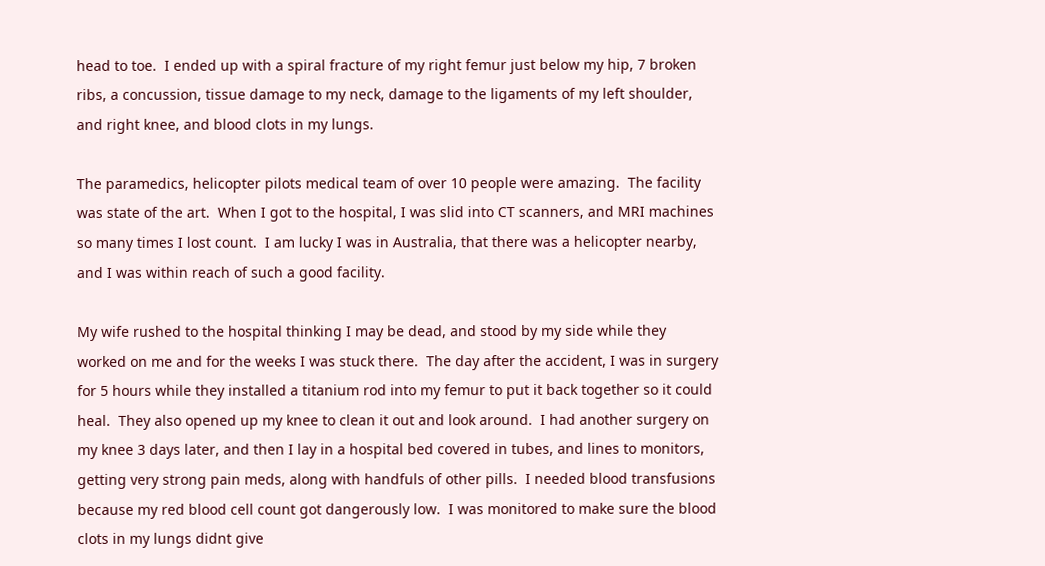head to toe.  I ended up with a spiral fracture of my right femur just below my hip, 7 broken ribs, a concussion, tissue damage to my neck, damage to the ligaments of my left shoulder, and right knee, and blood clots in my lungs.

The paramedics, helicopter pilots medical team of over 10 people were amazing.  The facility was state of the art.  When I got to the hospital, I was slid into CT scanners, and MRI machines so many times I lost count.  I am lucky I was in Australia, that there was a helicopter nearby, and I was within reach of such a good facility.

My wife rushed to the hospital thinking I may be dead, and stood by my side while they worked on me and for the weeks I was stuck there.  The day after the accident, I was in surgery for 5 hours while they installed a titanium rod into my femur to put it back together so it could heal.  They also opened up my knee to clean it out and look around.  I had another surgery on my knee 3 days later, and then I lay in a hospital bed covered in tubes, and lines to monitors, getting very strong pain meds, along with handfuls of other pills.  I needed blood transfusions because my red blood cell count got dangerously low.  I was monitored to make sure the blood clots in my lungs didnt give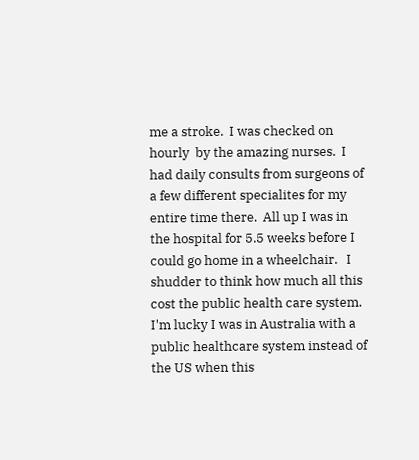me a stroke.  I was checked on hourly  by the amazing nurses.  I had daily consults from surgeons of a few different specialites for my entire time there.  All up I was in the hospital for 5.5 weeks before I could go home in a wheelchair.   I shudder to think how much all this cost the public health care system.  I'm lucky I was in Australia with a public healthcare system instead of the US when this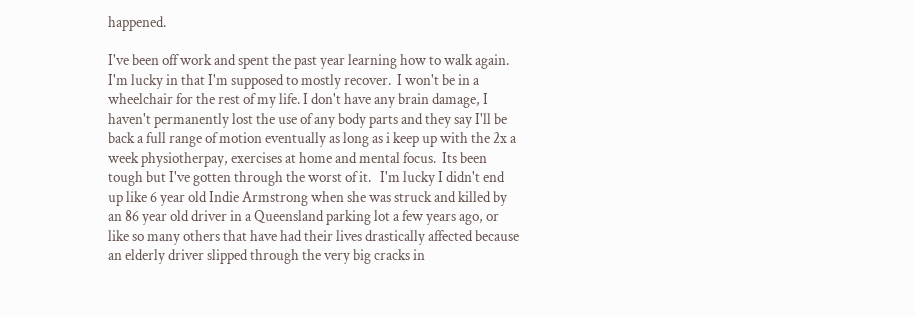happened.

I've been off work and spent the past year learning how to walk again.  I'm lucky in that I'm supposed to mostly recover.  I won't be in a wheelchair for the rest of my life. I don't have any brain damage, I haven't permanently lost the use of any body parts and they say I'll be back a full range of motion eventually as long as i keep up with the 2x a week physiotherpay, exercises at home and mental focus.  Its been tough but I've gotten through the worst of it.   I'm lucky I didn't end up like 6 year old Indie Armstrong when she was struck and killed by an 86 year old driver in a Queensland parking lot a few years ago, or like so many others that have had their lives drastically affected because an elderly driver slipped through the very big cracks in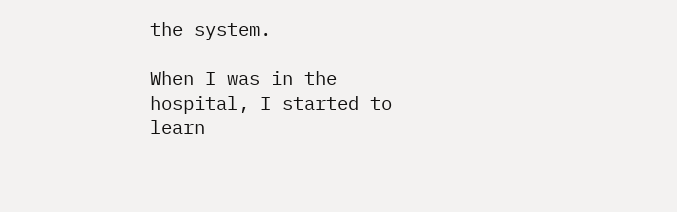the system.

When I was in the hospital, I started to learn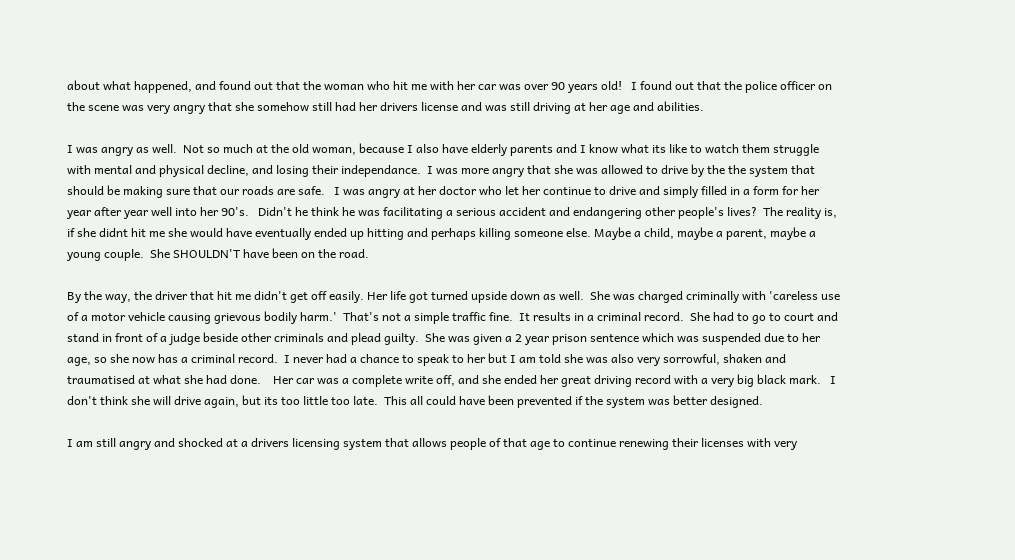about what happened, and found out that the woman who hit me with her car was over 90 years old!   I found out that the police officer on the scene was very angry that she somehow still had her drivers license and was still driving at her age and abilities.

I was angry as well.  Not so much at the old woman, because I also have elderly parents and I know what its like to watch them struggle with mental and physical decline, and losing their independance.  I was more angry that she was allowed to drive by the the system that should be making sure that our roads are safe.   I was angry at her doctor who let her continue to drive and simply filled in a form for her year after year well into her 90's.   Didn't he think he was facilitating a serious accident and endangering other people's lives?  The reality is, if she didnt hit me she would have eventually ended up hitting and perhaps killing someone else. Maybe a child, maybe a parent, maybe a young couple.  She SHOULDN'T have been on the road.

By the way, the driver that hit me didn't get off easily. Her life got turned upside down as well.  She was charged criminally with 'careless use of a motor vehicle causing grievous bodily harm.'  That's not a simple traffic fine.  It results in a criminal record.  She had to go to court and stand in front of a judge beside other criminals and plead guilty.  She was given a 2 year prison sentence which was suspended due to her age, so she now has a criminal record.  I never had a chance to speak to her but I am told she was also very sorrowful, shaken and traumatised at what she had done.    Her car was a complete write off, and she ended her great driving record with a very big black mark.   I don't think she will drive again, but its too little too late.  This all could have been prevented if the system was better designed.

I am still angry and shocked at a drivers licensing system that allows people of that age to continue renewing their licenses with very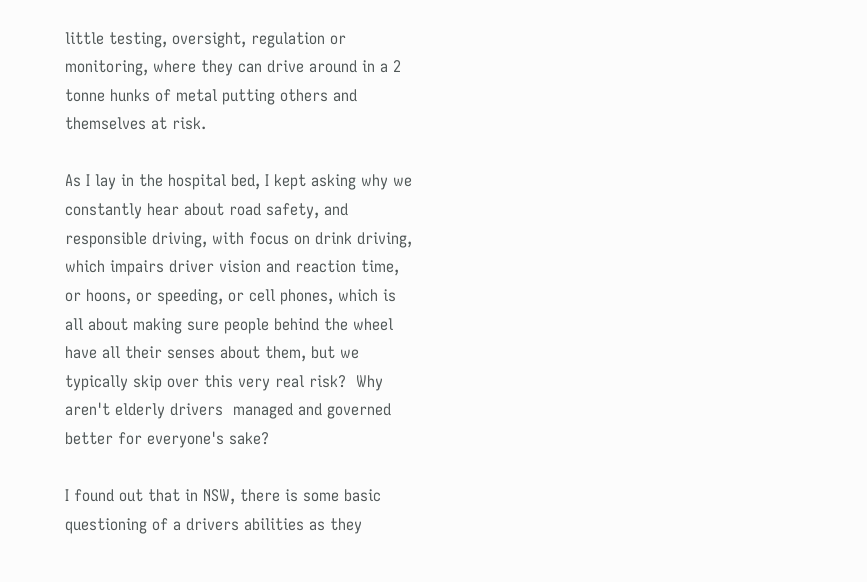little testing, oversight, regulation or monitoring, where they can drive around in a 2 tonne hunks of metal putting others and themselves at risk.

As I lay in the hospital bed, I kept asking why we constantly hear about road safety, and responsible driving, with focus on drink driving, which impairs driver vision and reaction time, or hoons, or speeding, or cell phones, which is all about making sure people behind the wheel have all their senses about them, but we typically skip over this very real risk?  Why aren't elderly drivers  managed and governed better for everyone's sake?

I found out that in NSW, there is some basic questioning of a drivers abilities as they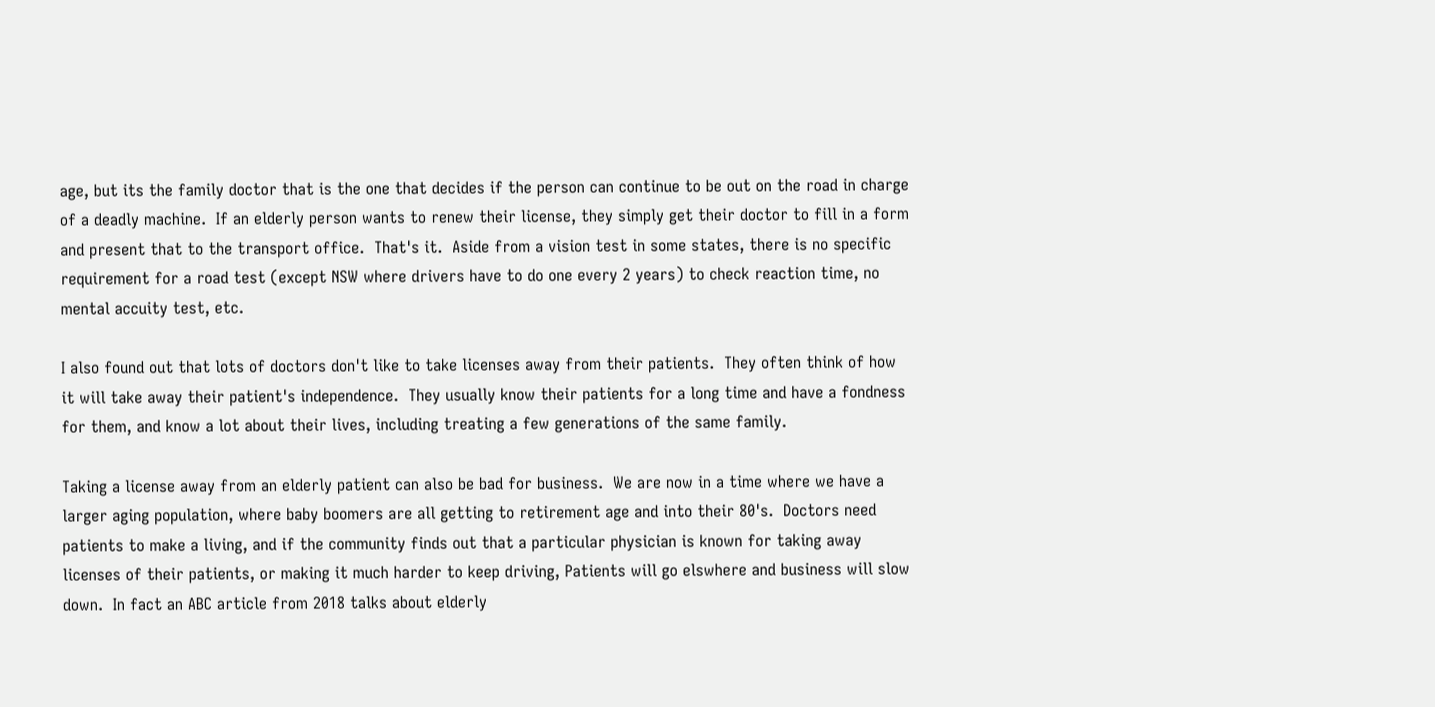age, but its the family doctor that is the one that decides if the person can continue to be out on the road in charge of a deadly machine.  If an elderly person wants to renew their license, they simply get their doctor to fill in a form and present that to the transport office.  That's it.  Aside from a vision test in some states, there is no specific requirement for a road test (except NSW where drivers have to do one every 2 years) to check reaction time, no mental accuity test, etc.

I also found out that lots of doctors don't like to take licenses away from their patients.  They often think of how it will take away their patient's independence.  They usually know their patients for a long time and have a fondness for them, and know a lot about their lives, including treating a few generations of the same family.

Taking a license away from an elderly patient can also be bad for business.  We are now in a time where we have a larger aging population, where baby boomers are all getting to retirement age and into their 80's.  Doctors need patients to make a living, and if the community finds out that a particular physician is known for taking away licenses of their patients, or making it much harder to keep driving, Patients will go elswhere and business will slow down.  In fact an ABC article from 2018 talks about elderly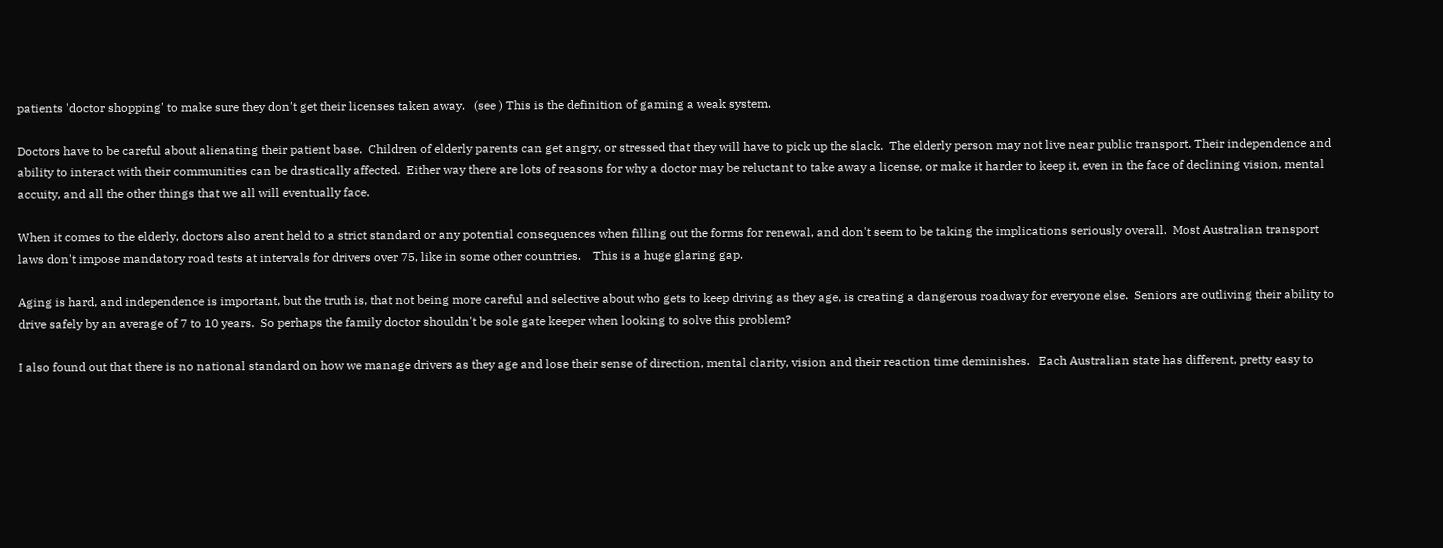patients 'doctor shopping' to make sure they don't get their licenses taken away.   (see ) This is the definition of gaming a weak system.

Doctors have to be careful about alienating their patient base.  Children of elderly parents can get angry, or stressed that they will have to pick up the slack.  The elderly person may not live near public transport. Their independence and ability to interact with their communities can be drastically affected.  Either way there are lots of reasons for why a doctor may be reluctant to take away a license, or make it harder to keep it, even in the face of declining vision, mental accuity, and all the other things that we all will eventually face.

When it comes to the elderly, doctors also arent held to a strict standard or any potential consequences when filling out the forms for renewal, and don't seem to be taking the implications seriously overall.  Most Australian transport laws don't impose mandatory road tests at intervals for drivers over 75, like in some other countries.    This is a huge glaring gap.

Aging is hard, and independence is important, but the truth is, that not being more careful and selective about who gets to keep driving as they age, is creating a dangerous roadway for everyone else.  Seniors are outliving their ability to drive safely by an average of 7 to 10 years.  So perhaps the family doctor shouldn't be sole gate keeper when looking to solve this problem?

I also found out that there is no national standard on how we manage drivers as they age and lose their sense of direction, mental clarity, vision and their reaction time deminishes.   Each Australian state has different, pretty easy to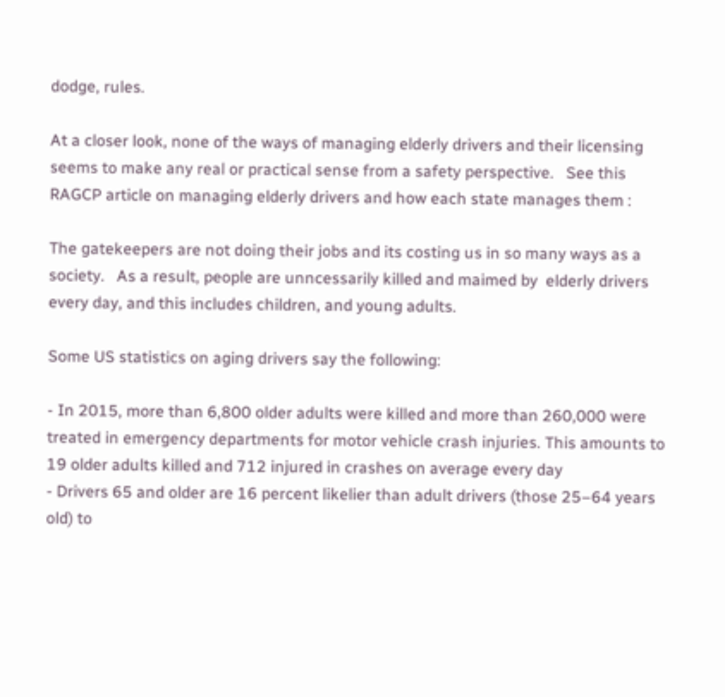dodge, rules.

At a closer look, none of the ways of managing elderly drivers and their licensing seems to make any real or practical sense from a safety perspective.   See this RAGCP article on managing elderly drivers and how each state manages them :

The gatekeepers are not doing their jobs and its costing us in so many ways as a society.   As a result, people are unncessarily killed and maimed by  elderly drivers every day, and this includes children, and young adults.

Some US statistics on aging drivers say the following:

- In 2015, more than 6,800 older adults were killed and more than 260,000 were treated in emergency departments for motor vehicle crash injuries. This amounts to 19 older adults killed and 712 injured in crashes on average every day
- Drivers 65 and older are 16 percent likelier than adult drivers (those 25–64 years old) to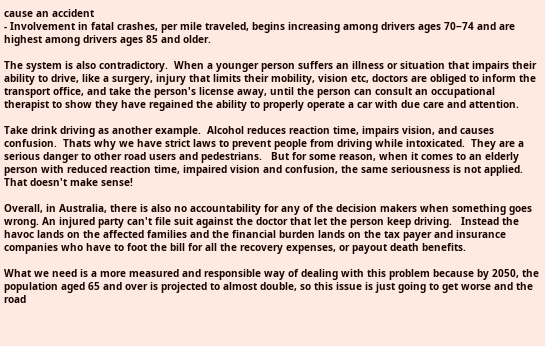cause an accident
- Involvement in fatal crashes, per mile traveled, begins increasing among drivers ages 70‒74 and are highest among drivers ages 85 and older.

The system is also contradictory.  When a younger person suffers an illness or situation that impairs their ability to drive, like a surgery, injury that limits their mobility, vision etc, doctors are obliged to inform the transport office, and take the person's license away, until the person can consult an occupational therapist to show they have regained the ability to properly operate a car with due care and attention.

Take drink driving as another example.  Alcohol reduces reaction time, impairs vision, and causes confusion.  Thats why we have strict laws to prevent people from driving while intoxicated.  They are a serious danger to other road users and pedestrians.   But for some reason, when it comes to an elderly person with reduced reaction time, impaired vision and confusion, the same seriousness is not applied. That doesn't make sense!

Overall, in Australia, there is also no accountability for any of the decision makers when something goes wrong. An injured party can't file suit against the doctor that let the person keep driving.   Instead the havoc lands on the affected families and the financial burden lands on the tax payer and insurance companies who have to foot the bill for all the recovery expenses, or payout death benefits.

What we need is a more measured and responsible way of dealing with this problem because by 2050, the population aged 65 and over is projected to almost double, so this issue is just going to get worse and the road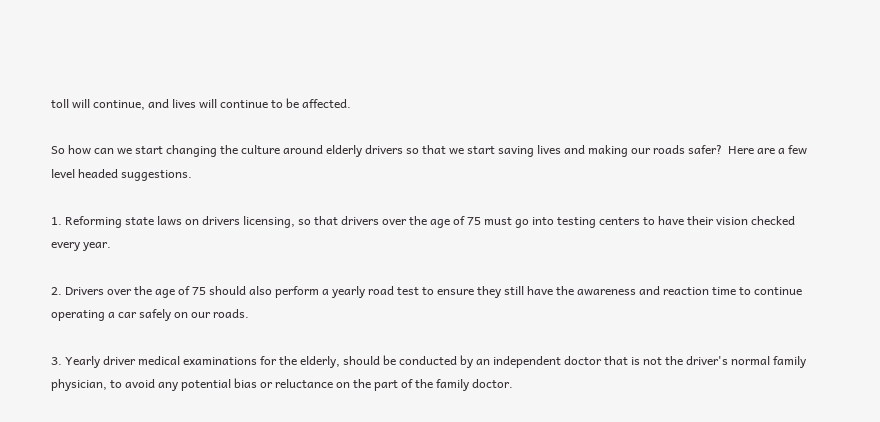toll will continue, and lives will continue to be affected.

So how can we start changing the culture around elderly drivers so that we start saving lives and making our roads safer?  Here are a few level headed suggestions.

1. Reforming state laws on drivers licensing, so that drivers over the age of 75 must go into testing centers to have their vision checked every year.

2. Drivers over the age of 75 should also perform a yearly road test to ensure they still have the awareness and reaction time to continue operating a car safely on our roads.

3. Yearly driver medical examinations for the elderly, should be conducted by an independent doctor that is not the driver's normal family physician, to avoid any potential bias or reluctance on the part of the family doctor.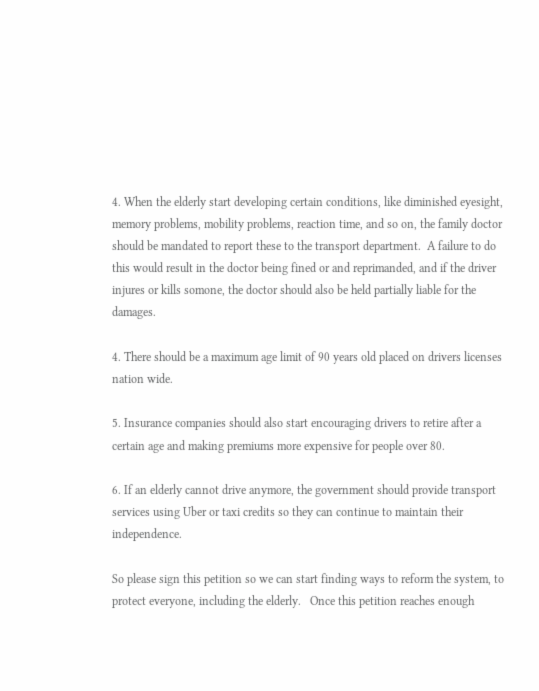4. When the elderly start developing certain conditions, like diminished eyesight, memory problems, mobility problems, reaction time, and so on, the family doctor should be mandated to report these to the transport department.  A failure to do this would result in the doctor being fined or and reprimanded, and if the driver injures or kills somone, the doctor should also be held partially liable for the damages.

4. There should be a maximum age limit of 90 years old placed on drivers licenses nation wide.

5. Insurance companies should also start encouraging drivers to retire after a certain age and making premiums more expensive for people over 80.

6. If an elderly cannot drive anymore, the government should provide transport services using Uber or taxi credits so they can continue to maintain their independence.

So please sign this petition so we can start finding ways to reform the system, to protect everyone, including the elderly.   Once this petition reaches enough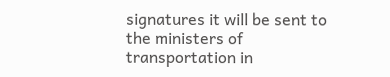signatures it will be sent to the ministers of transportation in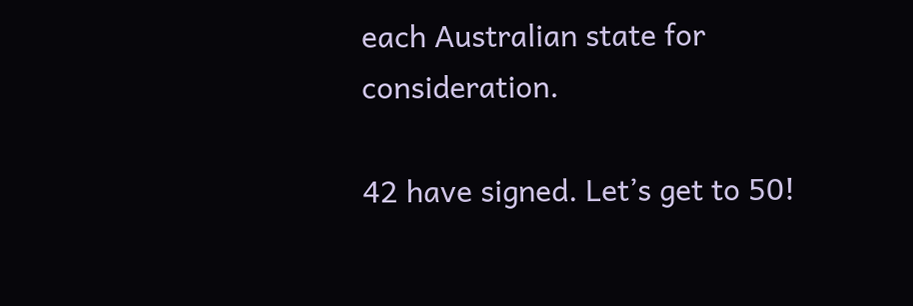each Australian state for consideration.

42 have signed. Let’s get to 50!